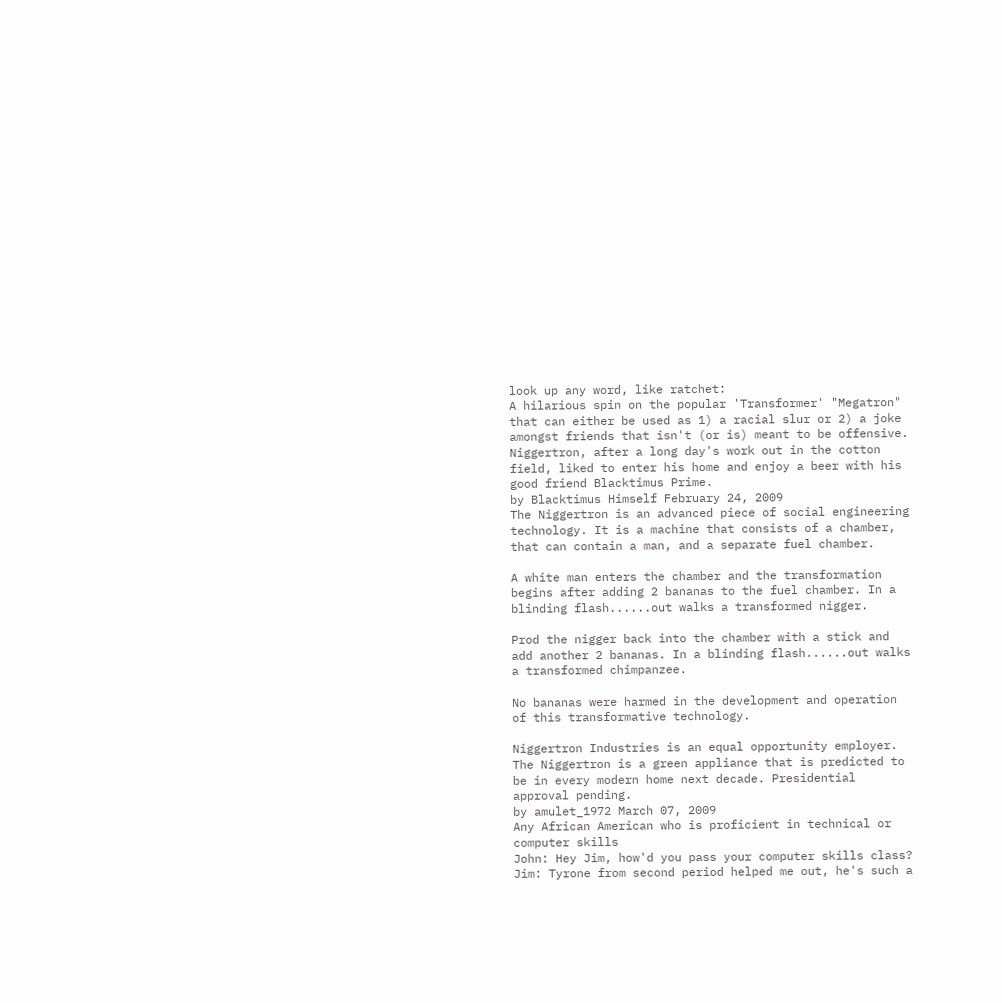look up any word, like ratchet:
A hilarious spin on the popular 'Transformer' "Megatron" that can either be used as 1) a racial slur or 2) a joke amongst friends that isn't (or is) meant to be offensive.
Niggertron, after a long day's work out in the cotton field, liked to enter his home and enjoy a beer with his good friend Blacktimus Prime.
by Blacktimus Himself February 24, 2009
The Niggertron is an advanced piece of social engineering technology. It is a machine that consists of a chamber, that can contain a man, and a separate fuel chamber.

A white man enters the chamber and the transformation begins after adding 2 bananas to the fuel chamber. In a blinding flash......out walks a transformed nigger.

Prod the nigger back into the chamber with a stick and add another 2 bananas. In a blinding flash......out walks a transformed chimpanzee.

No bananas were harmed in the development and operation of this transformative technology.

Niggertron Industries is an equal opportunity employer.
The Niggertron is a green appliance that is predicted to be in every modern home next decade. Presidential approval pending.
by amulet_1972 March 07, 2009
Any African American who is proficient in technical or computer skills
John: Hey Jim, how'd you pass your computer skills class?
Jim: Tyrone from second period helped me out, he's such a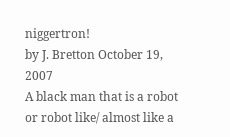niggertron!
by J. Bretton October 19, 2007
A black man that is a robot or robot like/ almost like a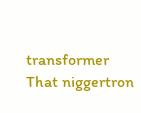transformer
That niggertron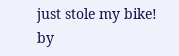just stole my bike!
by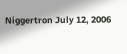Niggertron July 12, 2006